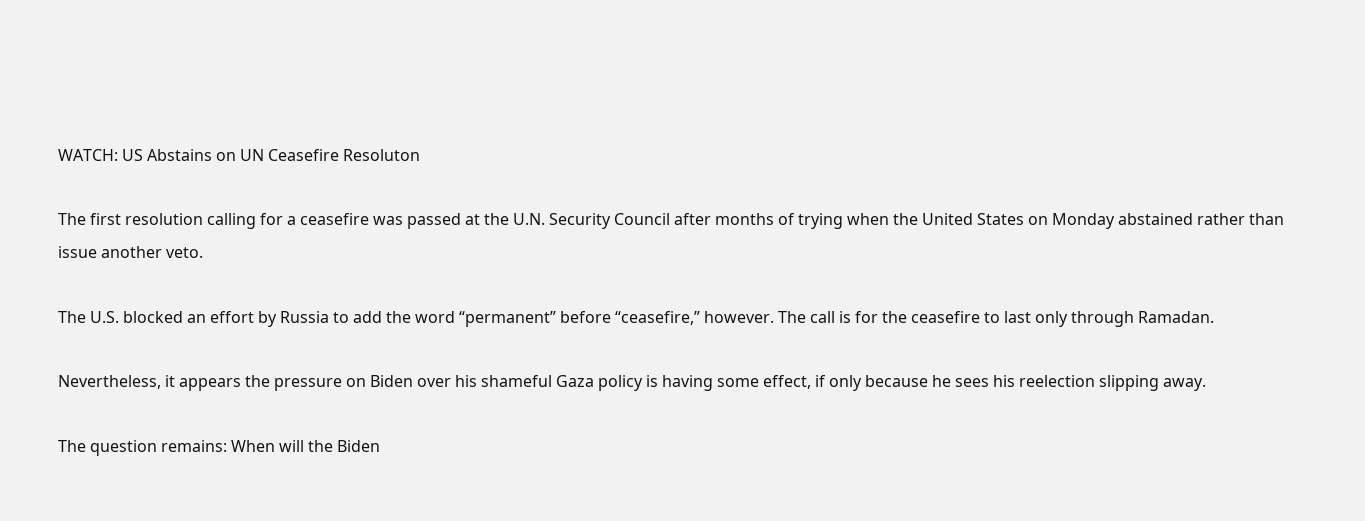WATCH: US Abstains on UN Ceasefire Resoluton

The first resolution calling for a ceasefire was passed at the U.N. Security Council after months of trying when the United States on Monday abstained rather than issue another veto.

The U.S. blocked an effort by Russia to add the word “permanent” before “ceasefire,” however. The call is for the ceasefire to last only through Ramadan.

Nevertheless, it appears the pressure on Biden over his shameful Gaza policy is having some effect, if only because he sees his reelection slipping away.

The question remains: When will the Biden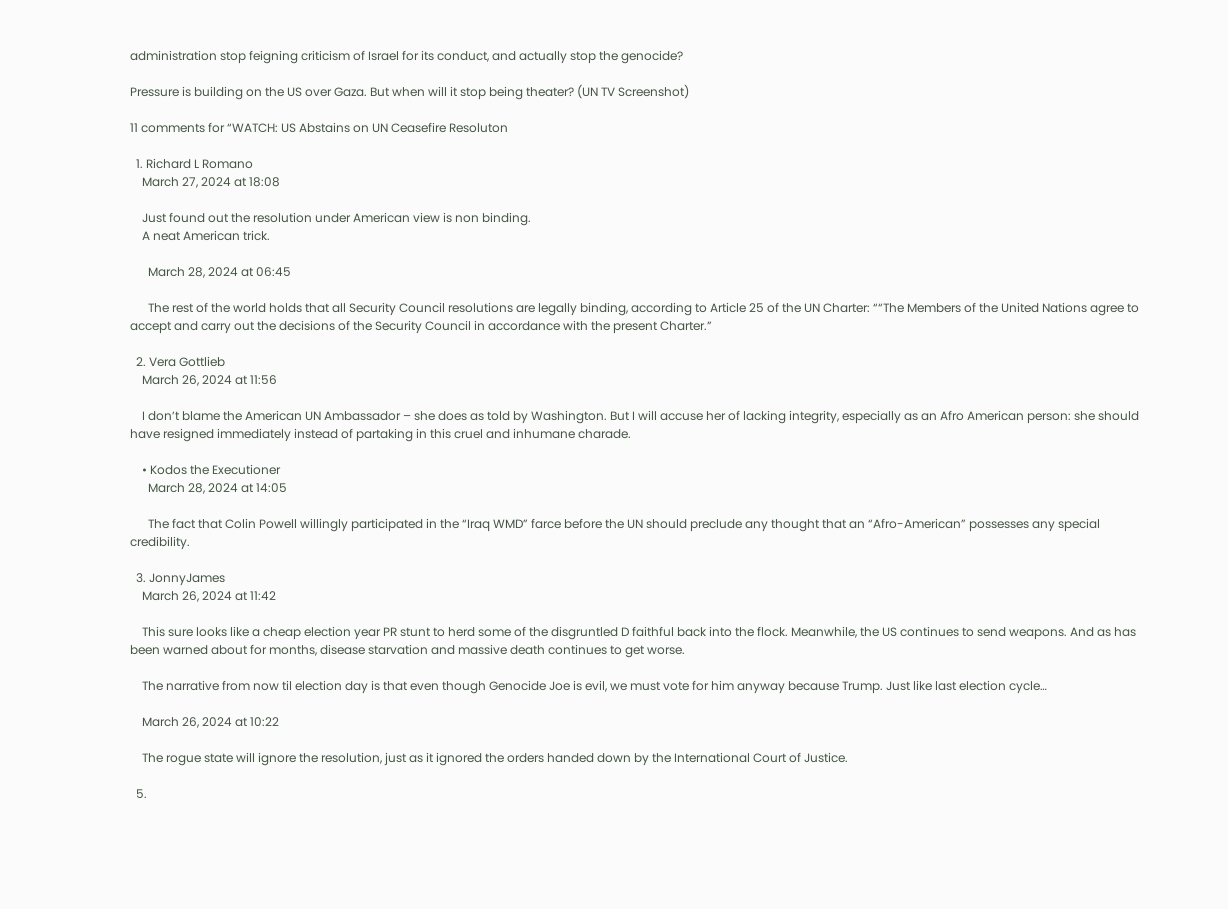administration stop feigning criticism of Israel for its conduct, and actually stop the genocide?

Pressure is building on the US over Gaza. But when will it stop being theater? (UN TV Screenshot)

11 comments for “WATCH: US Abstains on UN Ceasefire Resoluton

  1. Richard L Romano
    March 27, 2024 at 18:08

    Just found out the resolution under American view is non binding.
    A neat American trick.

      March 28, 2024 at 06:45

      The rest of the world holds that all Security Council resolutions are legally binding, according to Article 25 of the UN Charter: ““The Members of the United Nations agree to accept and carry out the decisions of the Security Council in accordance with the present Charter.”

  2. Vera Gottlieb
    March 26, 2024 at 11:56

    I don’t blame the American UN Ambassador – she does as told by Washington. But I will accuse her of lacking integrity, especially as an Afro American person: she should have resigned immediately instead of partaking in this cruel and inhumane charade.

    • Kodos the Executioner
      March 28, 2024 at 14:05

      The fact that Colin Powell willingly participated in the “Iraq WMD” farce before the UN should preclude any thought that an “Afro-American” possesses any special credibility.

  3. JonnyJames
    March 26, 2024 at 11:42

    This sure looks like a cheap election year PR stunt to herd some of the disgruntled D faithful back into the flock. Meanwhile, the US continues to send weapons. And as has been warned about for months, disease starvation and massive death continues to get worse.

    The narrative from now til election day is that even though Genocide Joe is evil, we must vote for him anyway because Trump. Just like last election cycle…

    March 26, 2024 at 10:22

    The rogue state will ignore the resolution, just as it ignored the orders handed down by the International Court of Justice.

  5.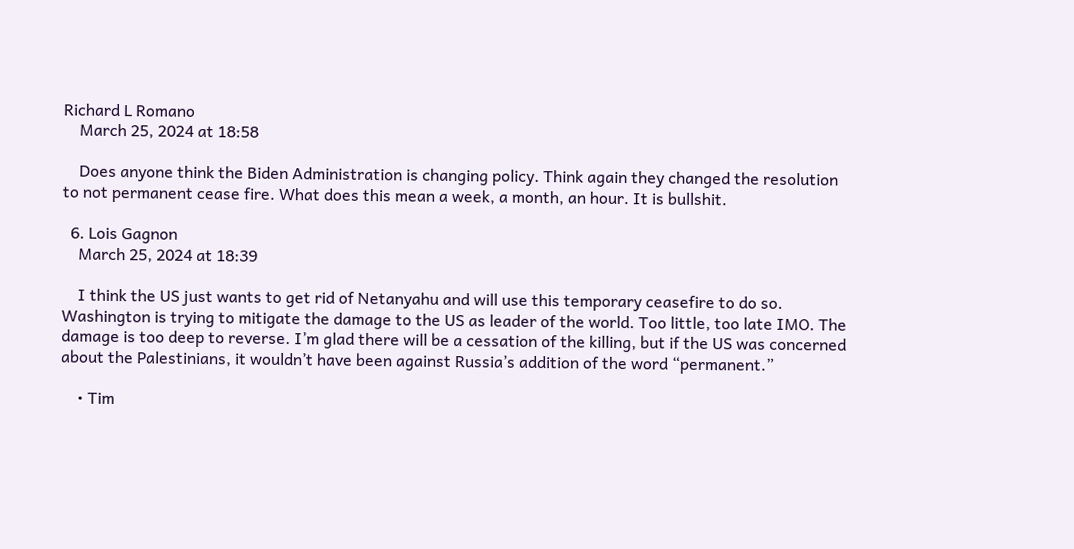Richard L Romano
    March 25, 2024 at 18:58

    Does anyone think the Biden Administration is changing policy. Think again they changed the resolution to not permanent cease fire. What does this mean a week, a month, an hour. It is bullshit.

  6. Lois Gagnon
    March 25, 2024 at 18:39

    I think the US just wants to get rid of Netanyahu and will use this temporary ceasefire to do so. Washington is trying to mitigate the damage to the US as leader of the world. Too little, too late IMO. The damage is too deep to reverse. I’m glad there will be a cessation of the killing, but if the US was concerned about the Palestinians, it wouldn’t have been against Russia’s addition of the word “permanent.”

    • Tim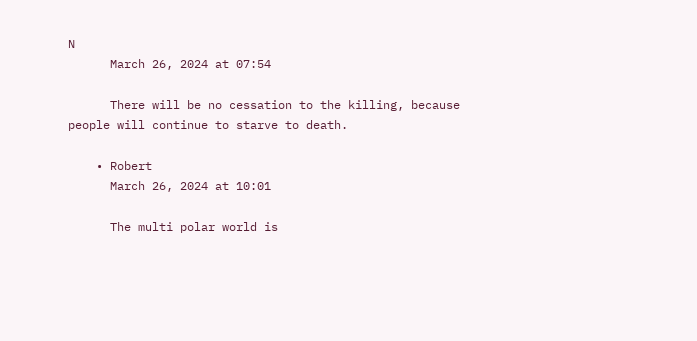N
      March 26, 2024 at 07:54

      There will be no cessation to the killing, because people will continue to starve to death.

    • Robert
      March 26, 2024 at 10:01

      The multi polar world is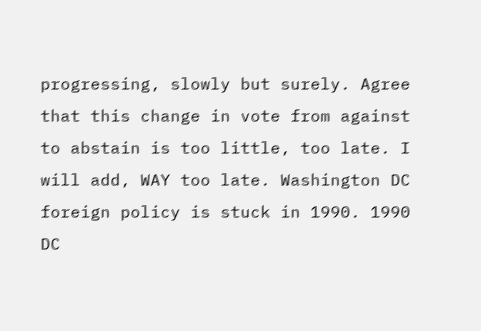progressing, slowly but surely. Agree that this change in vote from against to abstain is too little, too late. I will add, WAY too late. Washington DC foreign policy is stuck in 1990. 1990 DC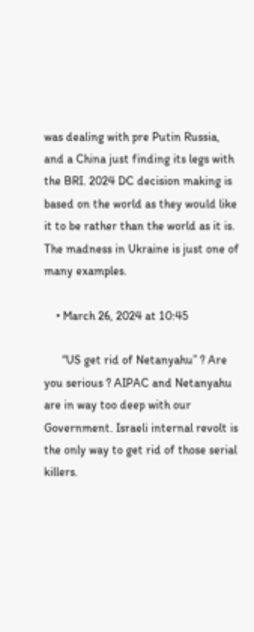was dealing with pre Putin Russia, and a China just finding its legs with the BRI. 2024 DC decision making is based on the world as they would like it to be rather than the world as it is. The madness in Ukraine is just one of many examples.

    • March 26, 2024 at 10:45

      “US get rid of Netanyahu” ? Are you serious ? AIPAC and Netanyahu are in way too deep with our Government. Israeli internal revolt is the only way to get rid of those serial killers.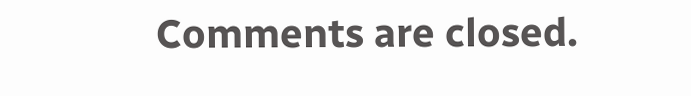Comments are closed.